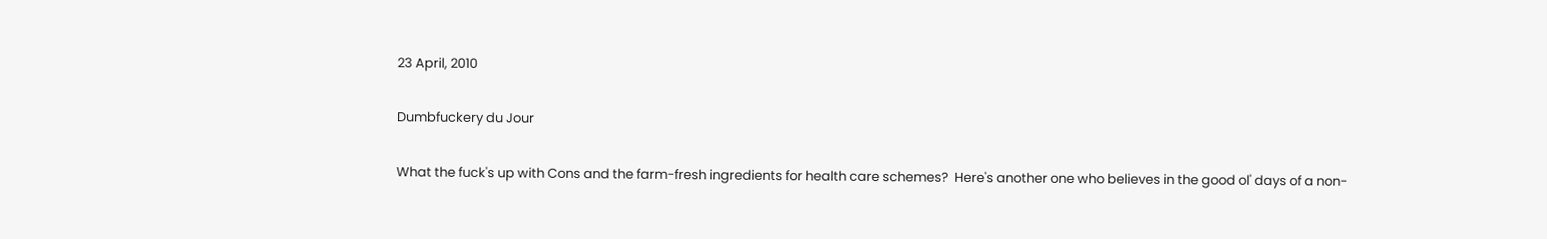23 April, 2010

Dumbfuckery du Jour

What the fuck's up with Cons and the farm-fresh ingredients for health care schemes?  Here's another one who believes in the good ol' days of a non-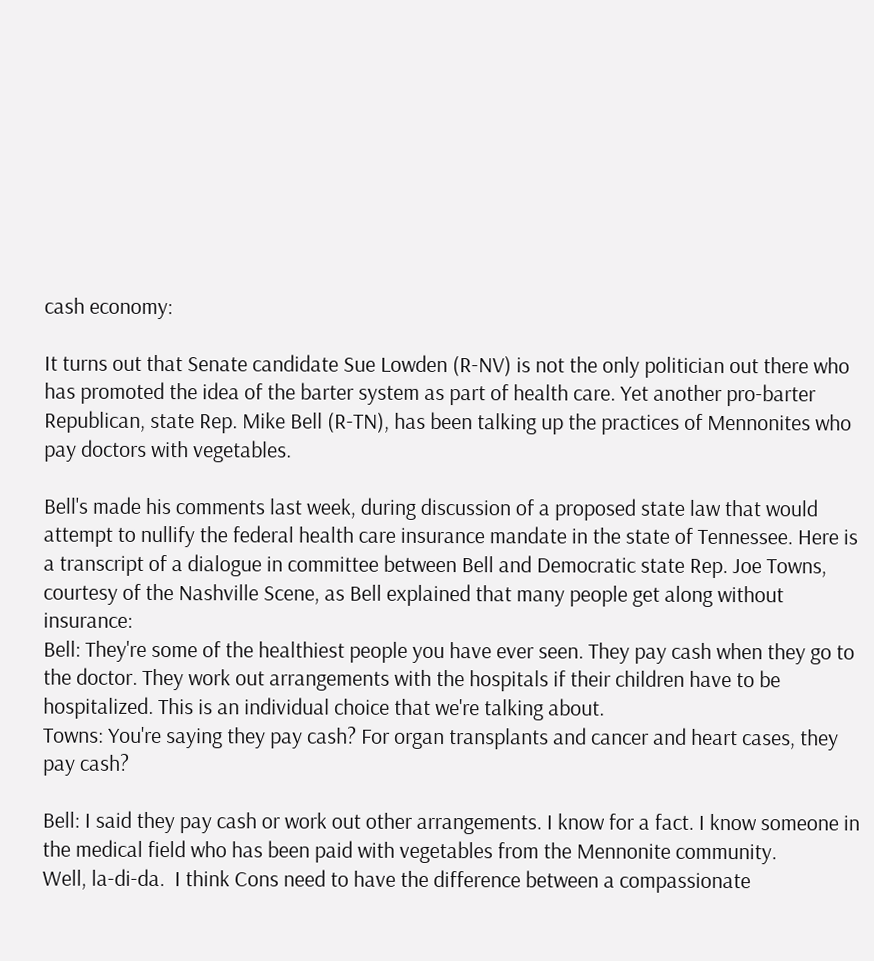cash economy:

It turns out that Senate candidate Sue Lowden (R-NV) is not the only politician out there who has promoted the idea of the barter system as part of health care. Yet another pro-barter Republican, state Rep. Mike Bell (R-TN), has been talking up the practices of Mennonites who pay doctors with vegetables.

Bell's made his comments last week, during discussion of a proposed state law that would attempt to nullify the federal health care insurance mandate in the state of Tennessee. Here is a transcript of a dialogue in committee between Bell and Democratic state Rep. Joe Towns, courtesy of the Nashville Scene, as Bell explained that many people get along without insurance:
Bell: They're some of the healthiest people you have ever seen. They pay cash when they go to the doctor. They work out arrangements with the hospitals if their children have to be hospitalized. This is an individual choice that we're talking about.
Towns: You're saying they pay cash? For organ transplants and cancer and heart cases, they pay cash?

Bell: I said they pay cash or work out other arrangements. I know for a fact. I know someone in the medical field who has been paid with vegetables from the Mennonite community.
Well, la-di-da.  I think Cons need to have the difference between a compassionate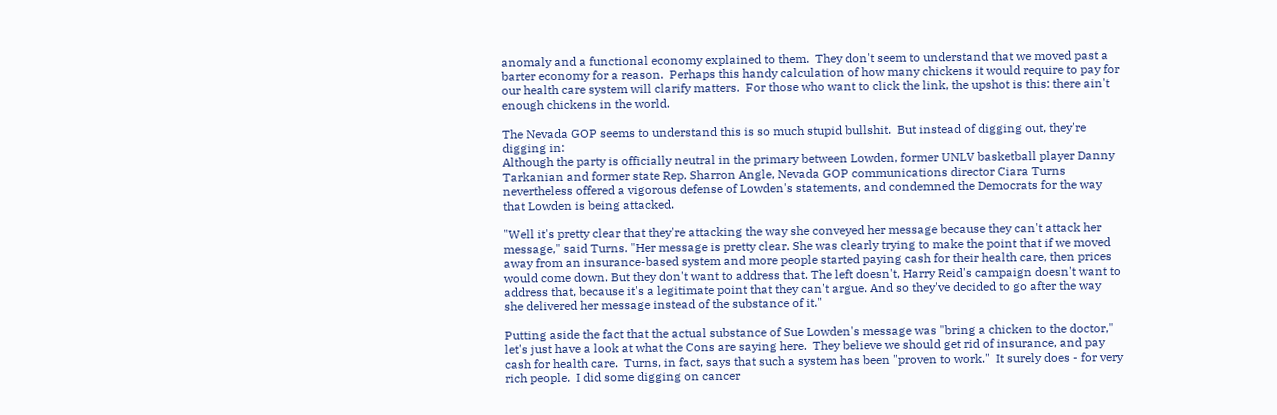anomaly and a functional economy explained to them.  They don't seem to understand that we moved past a barter economy for a reason.  Perhaps this handy calculation of how many chickens it would require to pay for our health care system will clarify matters.  For those who want to click the link, the upshot is this: there ain't enough chickens in the world.

The Nevada GOP seems to understand this is so much stupid bullshit.  But instead of digging out, they're digging in:
Although the party is officially neutral in the primary between Lowden, former UNLV basketball player Danny Tarkanian and former state Rep. Sharron Angle, Nevada GOP communications director Ciara Turns nevertheless offered a vigorous defense of Lowden's statements, and condemned the Democrats for the way that Lowden is being attacked.

"Well it's pretty clear that they're attacking the way she conveyed her message because they can't attack her message," said Turns. "Her message is pretty clear. She was clearly trying to make the point that if we moved away from an insurance-based system and more people started paying cash for their health care, then prices would come down. But they don't want to address that. The left doesn't, Harry Reid's campaign doesn't want to address that, because it's a legitimate point that they can't argue. And so they've decided to go after the way she delivered her message instead of the substance of it."

Putting aside the fact that the actual substance of Sue Lowden's message was "bring a chicken to the doctor," let's just have a look at what the Cons are saying here.  They believe we should get rid of insurance, and pay cash for health care.  Turns, in fact, says that such a system has been "proven to work."  It surely does - for very rich people.  I did some digging on cancer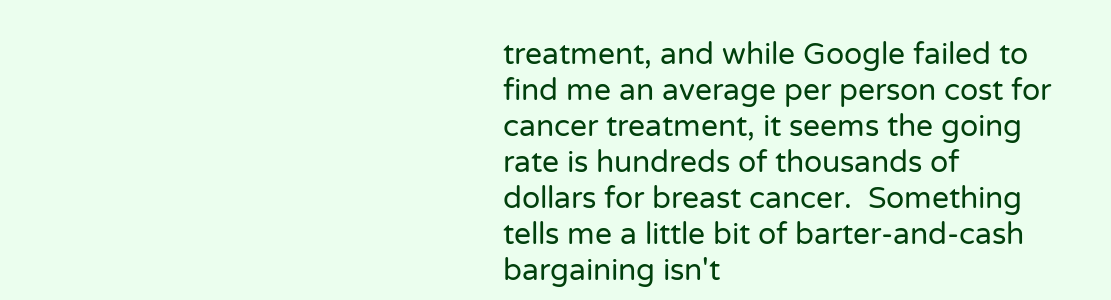treatment, and while Google failed to find me an average per person cost for cancer treatment, it seems the going rate is hundreds of thousands of dollars for breast cancer.  Something tells me a little bit of barter-and-cash bargaining isn't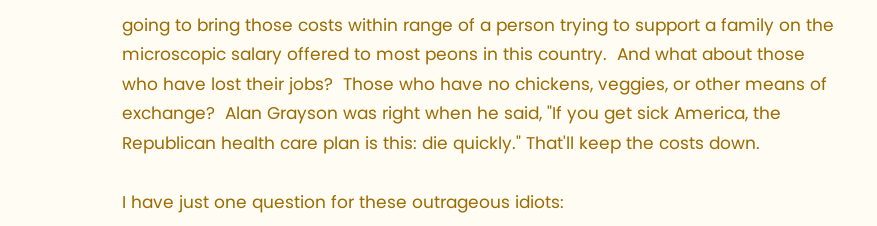going to bring those costs within range of a person trying to support a family on the microscopic salary offered to most peons in this country.  And what about those who have lost their jobs?  Those who have no chickens, veggies, or other means of exchange?  Alan Grayson was right when he said, "If you get sick America, the Republican health care plan is this: die quickly." That'll keep the costs down.

I have just one question for these outrageous idiots: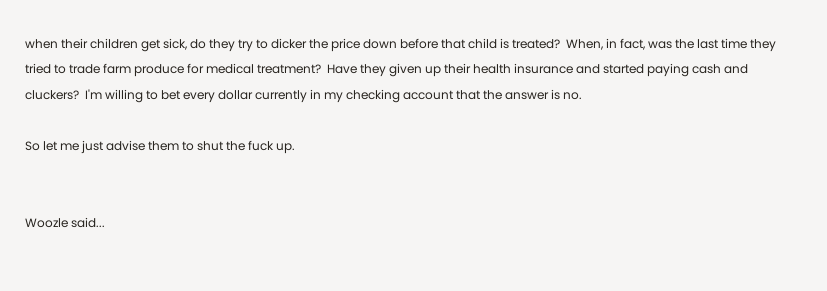when their children get sick, do they try to dicker the price down before that child is treated?  When, in fact, was the last time they tried to trade farm produce for medical treatment?  Have they given up their health insurance and started paying cash and cluckers?  I'm willing to bet every dollar currently in my checking account that the answer is no.

So let me just advise them to shut the fuck up.


Woozle said...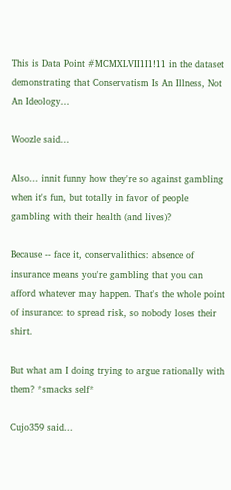This is Data Point #MCMXLVII1I1!11 in the dataset demonstrating that Conservatism Is An Illness, Not An Ideology...

Woozle said...

Also... innit funny how they're so against gambling when it's fun, but totally in favor of people gambling with their health (and lives)?

Because -- face it, conservalithics: absence of insurance means you're gambling that you can afford whatever may happen. That's the whole point of insurance: to spread risk, so nobody loses their shirt.

But what am I doing trying to argue rationally with them? *smacks self*

Cujo359 said...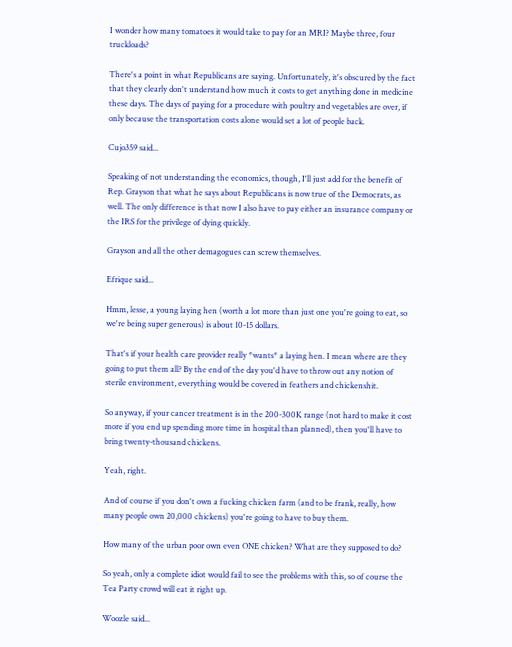I wonder how many tomatoes it would take to pay for an MRI? Maybe three, four truckloads?

There's a point in what Republicans are saying. Unfortunately, it's obscured by the fact that they clearly don't understand how much it costs to get anything done in medicine these days. The days of paying for a procedure with poultry and vegetables are over, if only because the transportation costs alone would set a lot of people back.

Cujo359 said...

Speaking of not understanding the economics, though, I'll just add for the benefit of Rep. Grayson that what he says about Republicans is now true of the Democrats, as well. The only difference is that now I also have to pay either an insurance company or the IRS for the privilege of dying quickly.

Grayson and all the other demagogues can screw themselves.

Efrique said...

Hmm, lesse, a young laying hen (worth a lot more than just one you're going to eat, so we're being super generous) is about 10-15 dollars.

That's if your health care provider really *wants* a laying hen. I mean where are they going to put them all? By the end of the day you'd have to throw out any notion of sterile environment, everything would be covered in feathers and chickenshit.

So anyway, if your cancer treatment is in the 200-300K range (not hard to make it cost more if you end up spending more time in hospital than planned), then you'll have to bring twenty-thousand chickens.

Yeah, right.

And of course if you don't own a fucking chicken farm (and to be frank, really, how many people own 20,000 chickens) you're going to have to buy them.

How many of the urban poor own even ONE chicken? What are they supposed to do?

So yeah, only a complete idiot would fail to see the problems with this, so of course the Tea Party crowd will eat it right up.

Woozle said...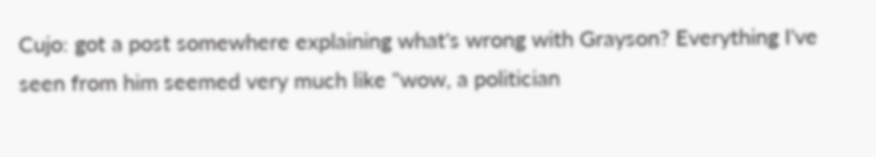Cujo: got a post somewhere explaining what's wrong with Grayson? Everything I've seen from him seemed very much like "wow, a politician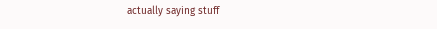actually saying stuff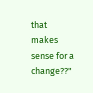that makes sense for a change??"